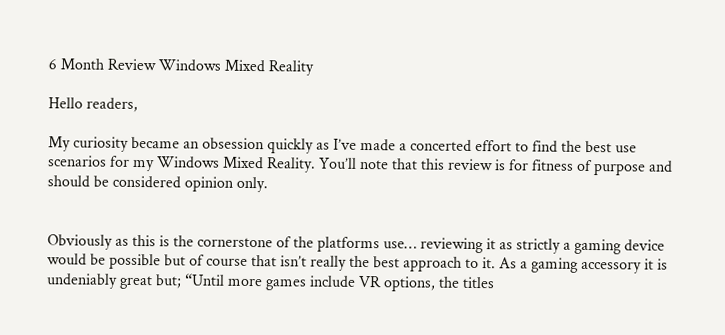6 Month Review Windows Mixed Reality

Hello readers,

My curiosity became an obsession quickly as I’ve made a concerted effort to find the best use scenarios for my Windows Mixed Reality. You’ll note that this review is for fitness of purpose and should be considered opinion only.


Obviously as this is the cornerstone of the platforms use… reviewing it as strictly a gaming device would be possible but of course that isn’t really the best approach to it. As a gaming accessory it is undeniably great but; “Until more games include VR options, the titles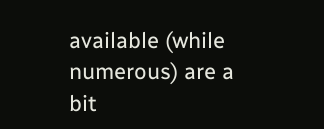available (while numerous) are a bit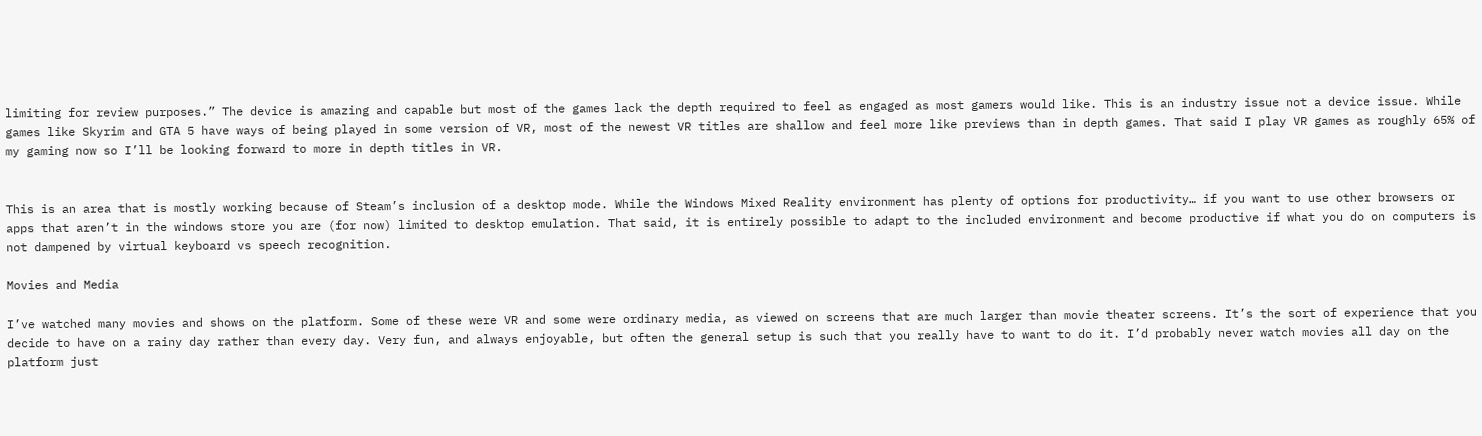limiting for review purposes.” The device is amazing and capable but most of the games lack the depth required to feel as engaged as most gamers would like. This is an industry issue not a device issue. While games like Skyrim and GTA 5 have ways of being played in some version of VR, most of the newest VR titles are shallow and feel more like previews than in depth games. That said I play VR games as roughly 65% of my gaming now so I’ll be looking forward to more in depth titles in VR.


This is an area that is mostly working because of Steam’s inclusion of a desktop mode. While the Windows Mixed Reality environment has plenty of options for productivity… if you want to use other browsers or apps that aren’t in the windows store you are (for now) limited to desktop emulation. That said, it is entirely possible to adapt to the included environment and become productive if what you do on computers is not dampened by virtual keyboard vs speech recognition.

Movies and Media

I’ve watched many movies and shows on the platform. Some of these were VR and some were ordinary media, as viewed on screens that are much larger than movie theater screens. It’s the sort of experience that you decide to have on a rainy day rather than every day. Very fun, and always enjoyable, but often the general setup is such that you really have to want to do it. I’d probably never watch movies all day on the platform just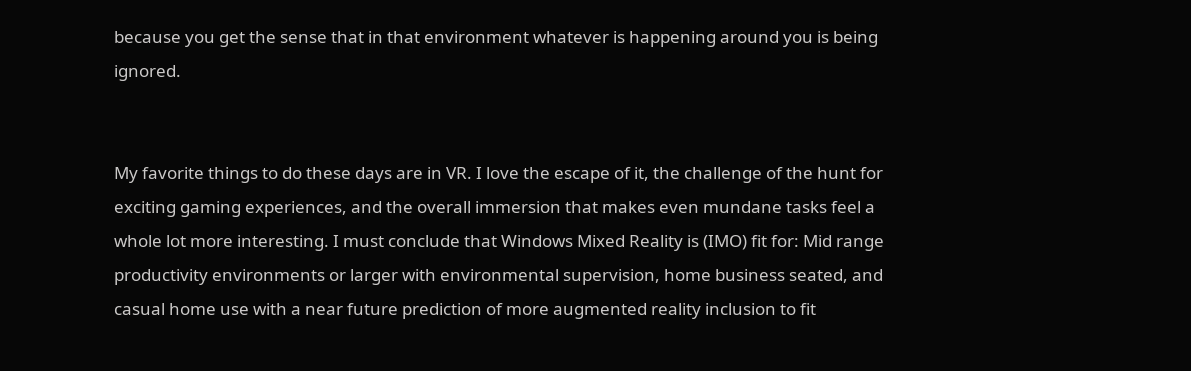because you get the sense that in that environment whatever is happening around you is being ignored.


My favorite things to do these days are in VR. I love the escape of it, the challenge of the hunt for exciting gaming experiences, and the overall immersion that makes even mundane tasks feel a whole lot more interesting. I must conclude that Windows Mixed Reality is (IMO) fit for: Mid range productivity environments or larger with environmental supervision, home business seated, and casual home use with a near future prediction of more augmented reality inclusion to fit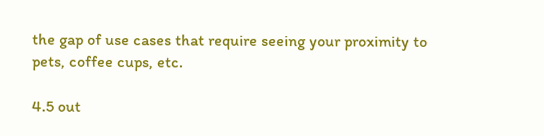the gap of use cases that require seeing your proximity to pets, coffee cups, etc.

4.5 out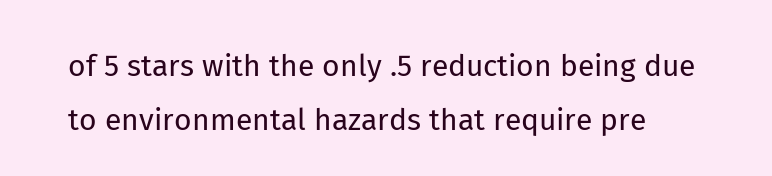of 5 stars with the only .5 reduction being due to environmental hazards that require pre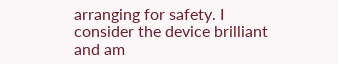arranging for safety. I consider the device brilliant and am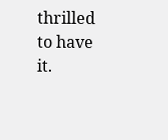thrilled to have it.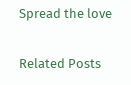Spread the love

Related Posts